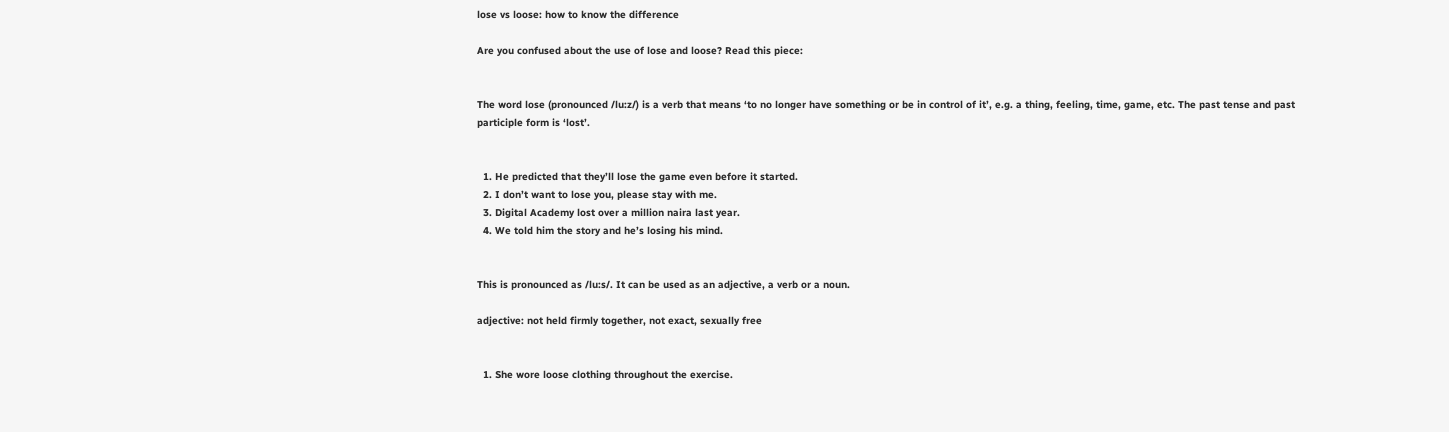lose vs loose: how to know the difference

Are you confused about the use of lose and loose? Read this piece:


The word lose (pronounced /lu:z/) is a verb that means ‘to no longer have something or be in control of it’, e.g. a thing, feeling, time, game, etc. The past tense and past participle form is ‘lost’.


  1. He predicted that they’ll lose the game even before it started.
  2. I don’t want to lose you, please stay with me.
  3. Digital Academy lost over a million naira last year.
  4. We told him the story and he’s losing his mind.


This is pronounced as /lu:s/. It can be used as an adjective, a verb or a noun.

adjective: not held firmly together, not exact, sexually free


  1. She wore loose clothing throughout the exercise.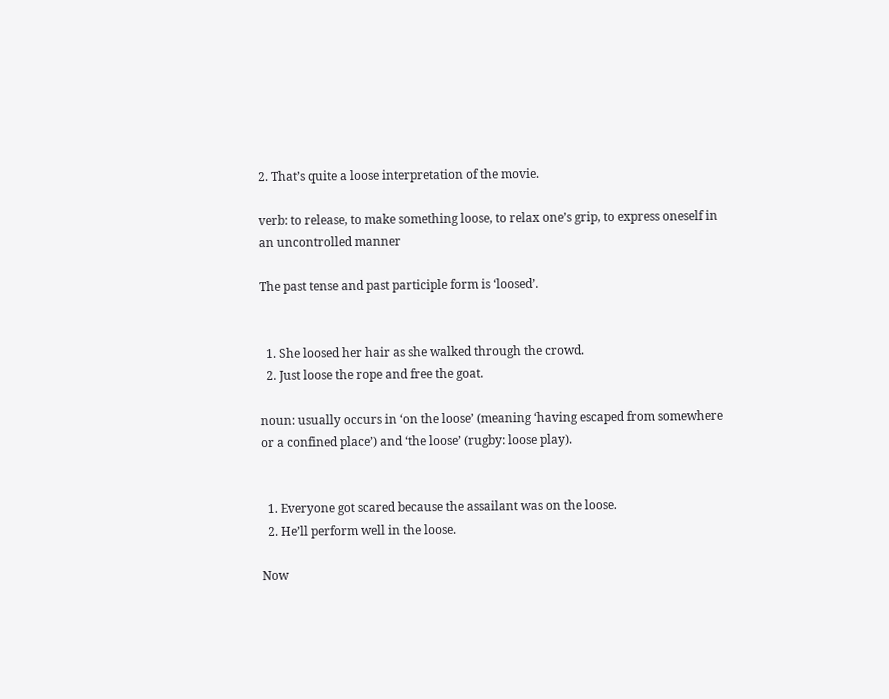2. That’s quite a loose interpretation of the movie.

verb: to release, to make something loose, to relax one’s grip, to express oneself in an uncontrolled manner

The past tense and past participle form is ‘loosed’.


  1. She loosed her hair as she walked through the crowd.
  2. Just loose the rope and free the goat.

noun: usually occurs in ‘on the loose’ (meaning ‘having escaped from somewhere or a confined place’) and ‘the loose’ (rugby: loose play).


  1. Everyone got scared because the assailant was on the loose.
  2. He’ll perform well in the loose.

Now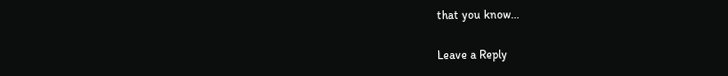that you know…

Leave a Reply